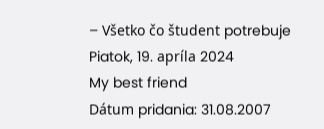– Všetko čo študent potrebuje
Piatok, 19. apríla 2024
My best friend
Dátum pridania: 31.08.2007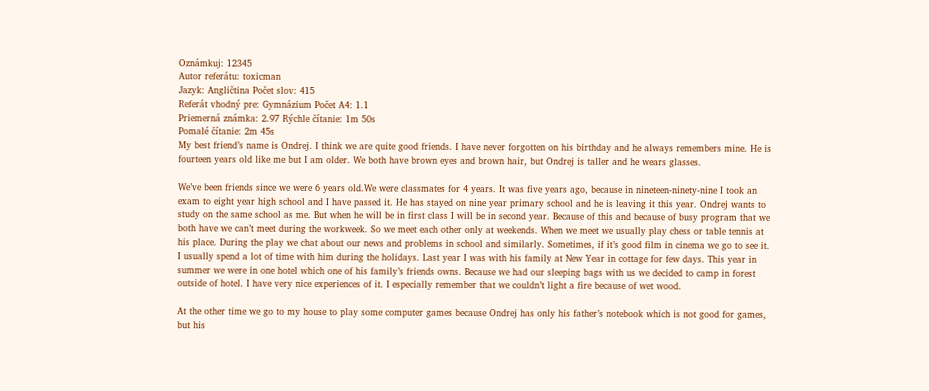Oznámkuj: 12345
Autor referátu: toxicman
Jazyk: Angličtina Počet slov: 415
Referát vhodný pre: Gymnázium Počet A4: 1.1
Priemerná známka: 2.97 Rýchle čítanie: 1m 50s
Pomalé čítanie: 2m 45s
My best friend’s name is Ondrej. I think we are quite good friends. I have never forgotten on his birthday and he always remembers mine. He is fourteen years old like me but I am older. We both have brown eyes and brown hair, but Ondrej is taller and he wears glasses.

We’ve been friends since we were 6 years old.We were classmates for 4 years. It was five years ago, because in nineteen-ninety-nine I took an exam to eight year high school and I have passed it. He has stayed on nine year primary school and he is leaving it this year. Ondrej wants to study on the same school as me. But when he will be in first class I will be in second year. Because of this and because of busy program that we both have we can’t meet during the workweek. So we meet each other only at weekends. When we meet we usually play chess or table tennis at his place. During the play we chat about our news and problems in school and similarly. Sometimes, if it’s good film in cinema we go to see it. I usually spend a lot of time with him during the holidays. Last year I was with his family at New Year in cottage for few days. This year in summer we were in one hotel which one of his family’s friends owns. Because we had our sleeping bags with us we decided to camp in forest outside of hotel. I have very nice experiences of it. I especially remember that we couldn’t light a fire because of wet wood.

At the other time we go to my house to play some computer games because Ondrej has only his father’s notebook which is not good for games, but his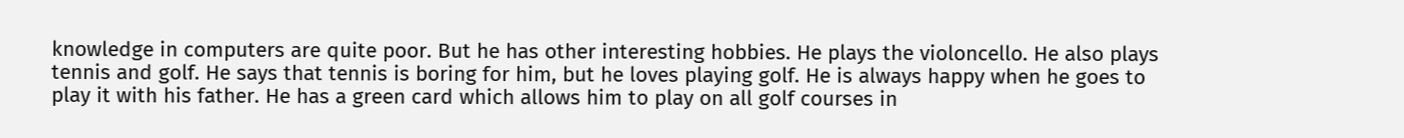knowledge in computers are quite poor. But he has other interesting hobbies. He plays the violoncello. He also plays tennis and golf. He says that tennis is boring for him, but he loves playing golf. He is always happy when he goes to play it with his father. He has a green card which allows him to play on all golf courses in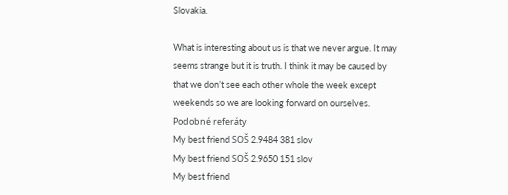Slovakia.

What is interesting about us is that we never argue. It may seems strange but it is truth. I think it may be caused by that we don’t see each other whole the week except weekends so we are looking forward on ourselves.
Podobné referáty
My best friend SOŠ 2.9484 381 slov
My best friend SOŠ 2.9650 151 slov
My best friend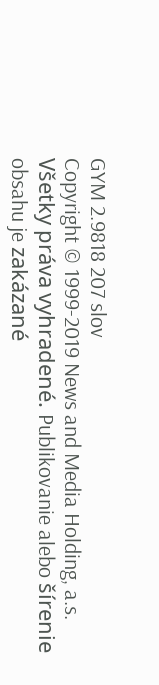GYM 2.9818 207 slov
Copyright © 1999-2019 News and Media Holding, a.s.
Všetky práva vyhradené. Publikovanie alebo šírenie obsahu je zakázané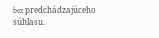bez predchádzajúceho súhlasu.